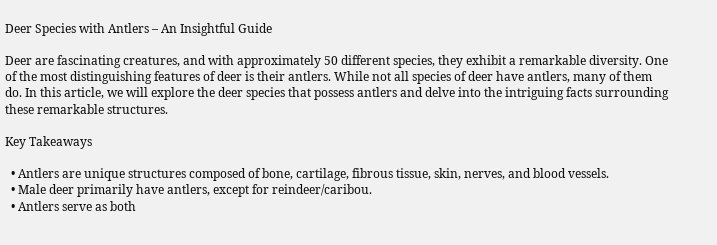Deer Species with Antlers – An Insightful Guide

Deer are fascinating creatures, and with approximately 50 different species, they exhibit a remarkable diversity. One of the most distinguishing features of deer is their antlers. While not all species of deer have antlers, many of them do. In this article, we will explore the deer species that possess antlers and delve into the intriguing facts surrounding these remarkable structures.

Key Takeaways

  • Antlers are unique structures composed of bone, cartilage, fibrous tissue, skin, nerves, and blood vessels.
  • Male deer primarily have antlers, except for reindeer/caribou.
  • Antlers serve as both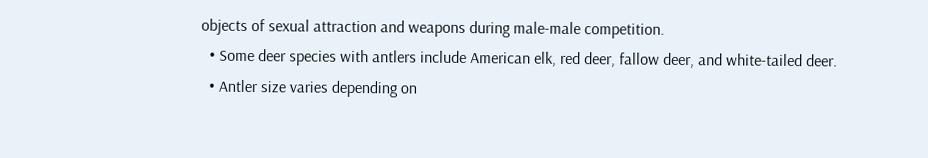objects of sexual attraction and weapons during male-male competition.
  • Some deer species with antlers include American elk, red deer, fallow deer, and white-tailed deer.
  • Antler size varies depending on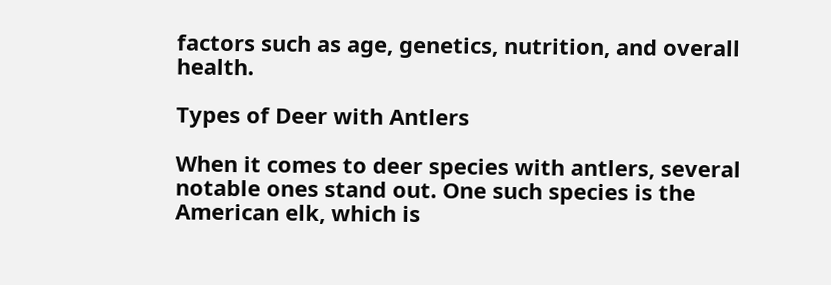factors such as age, genetics, nutrition, and overall health.

Types of Deer with Antlers

When it comes to deer species with antlers, several notable ones stand out. One such species is the American elk, which is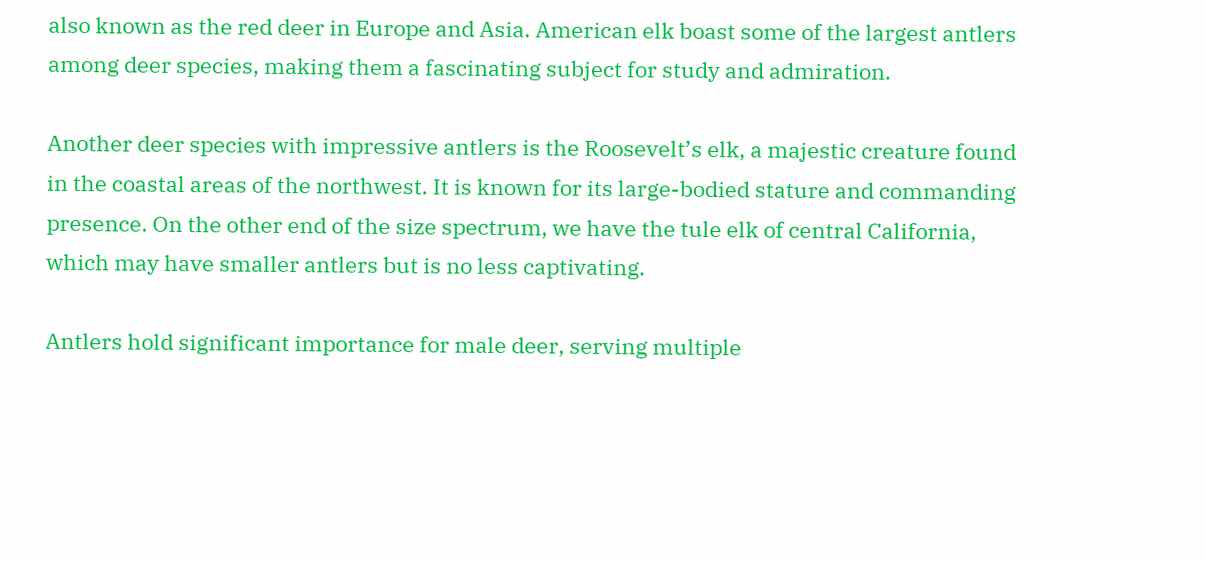also known as the red deer in Europe and Asia. American elk boast some of the largest antlers among deer species, making them a fascinating subject for study and admiration.

Another deer species with impressive antlers is the Roosevelt’s elk, a majestic creature found in the coastal areas of the northwest. It is known for its large-bodied stature and commanding presence. On the other end of the size spectrum, we have the tule elk of central California, which may have smaller antlers but is no less captivating.

Antlers hold significant importance for male deer, serving multiple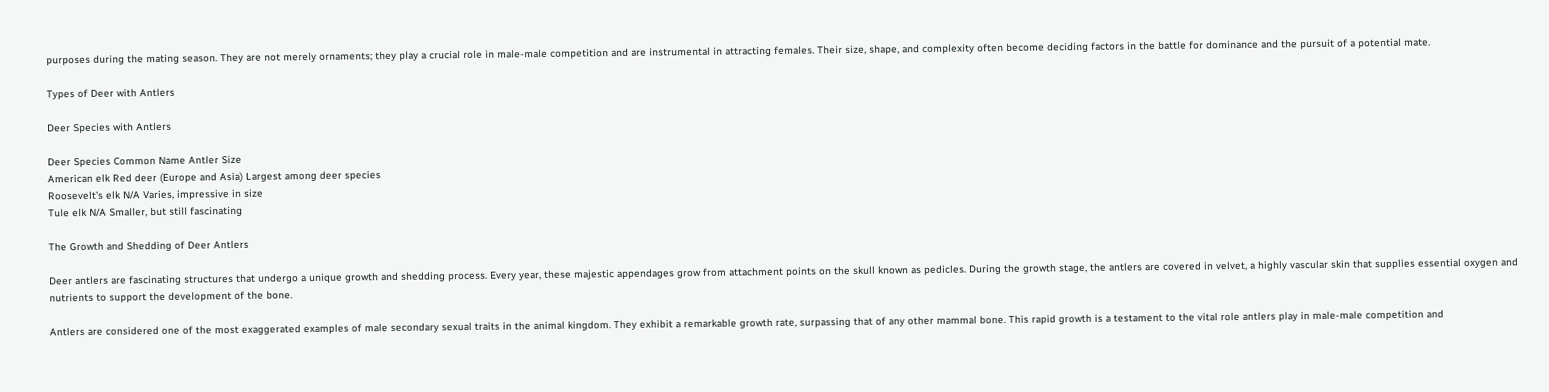purposes during the mating season. They are not merely ornaments; they play a crucial role in male-male competition and are instrumental in attracting females. Their size, shape, and complexity often become deciding factors in the battle for dominance and the pursuit of a potential mate.

Types of Deer with Antlers

Deer Species with Antlers

Deer Species Common Name Antler Size
American elk Red deer (Europe and Asia) Largest among deer species
Roosevelt’s elk N/A Varies, impressive in size
Tule elk N/A Smaller, but still fascinating

The Growth and Shedding of Deer Antlers

Deer antlers are fascinating structures that undergo a unique growth and shedding process. Every year, these majestic appendages grow from attachment points on the skull known as pedicles. During the growth stage, the antlers are covered in velvet, a highly vascular skin that supplies essential oxygen and nutrients to support the development of the bone.

Antlers are considered one of the most exaggerated examples of male secondary sexual traits in the animal kingdom. They exhibit a remarkable growth rate, surpassing that of any other mammal bone. This rapid growth is a testament to the vital role antlers play in male-male competition and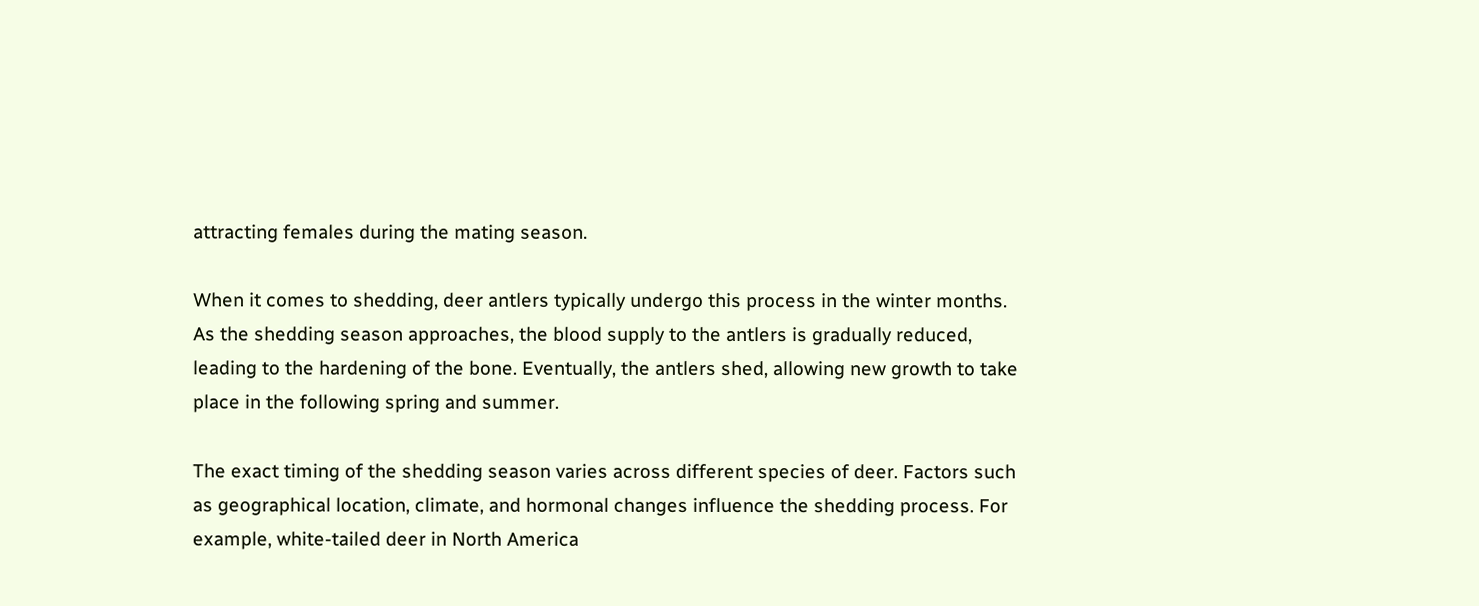attracting females during the mating season.

When it comes to shedding, deer antlers typically undergo this process in the winter months. As the shedding season approaches, the blood supply to the antlers is gradually reduced, leading to the hardening of the bone. Eventually, the antlers shed, allowing new growth to take place in the following spring and summer.

The exact timing of the shedding season varies across different species of deer. Factors such as geographical location, climate, and hormonal changes influence the shedding process. For example, white-tailed deer in North America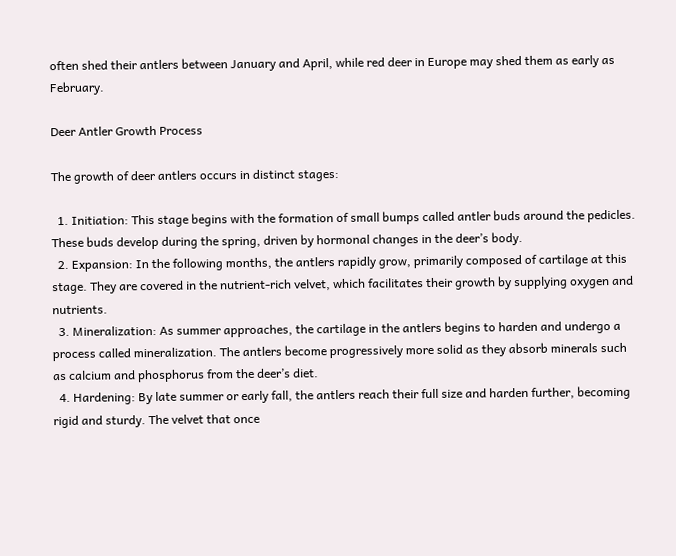often shed their antlers between January and April, while red deer in Europe may shed them as early as February.

Deer Antler Growth Process

The growth of deer antlers occurs in distinct stages:

  1. Initiation: This stage begins with the formation of small bumps called antler buds around the pedicles. These buds develop during the spring, driven by hormonal changes in the deer’s body.
  2. Expansion: In the following months, the antlers rapidly grow, primarily composed of cartilage at this stage. They are covered in the nutrient-rich velvet, which facilitates their growth by supplying oxygen and nutrients.
  3. Mineralization: As summer approaches, the cartilage in the antlers begins to harden and undergo a process called mineralization. The antlers become progressively more solid as they absorb minerals such as calcium and phosphorus from the deer’s diet.
  4. Hardening: By late summer or early fall, the antlers reach their full size and harden further, becoming rigid and sturdy. The velvet that once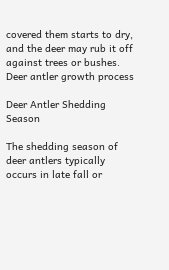covered them starts to dry, and the deer may rub it off against trees or bushes.
Deer antler growth process

Deer Antler Shedding Season

The shedding season of deer antlers typically occurs in late fall or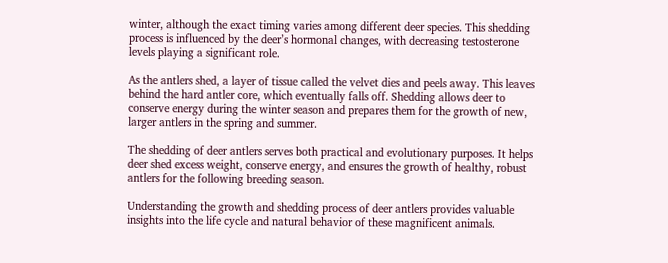winter, although the exact timing varies among different deer species. This shedding process is influenced by the deer’s hormonal changes, with decreasing testosterone levels playing a significant role.

As the antlers shed, a layer of tissue called the velvet dies and peels away. This leaves behind the hard antler core, which eventually falls off. Shedding allows deer to conserve energy during the winter season and prepares them for the growth of new, larger antlers in the spring and summer.

The shedding of deer antlers serves both practical and evolutionary purposes. It helps deer shed excess weight, conserve energy, and ensures the growth of healthy, robust antlers for the following breeding season.

Understanding the growth and shedding process of deer antlers provides valuable insights into the life cycle and natural behavior of these magnificent animals.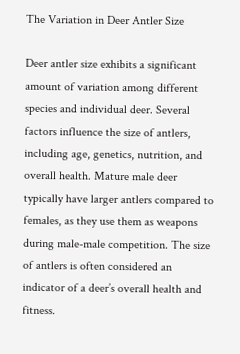The Variation in Deer Antler Size

Deer antler size exhibits a significant amount of variation among different species and individual deer. Several factors influence the size of antlers, including age, genetics, nutrition, and overall health. Mature male deer typically have larger antlers compared to females, as they use them as weapons during male-male competition. The size of antlers is often considered an indicator of a deer’s overall health and fitness.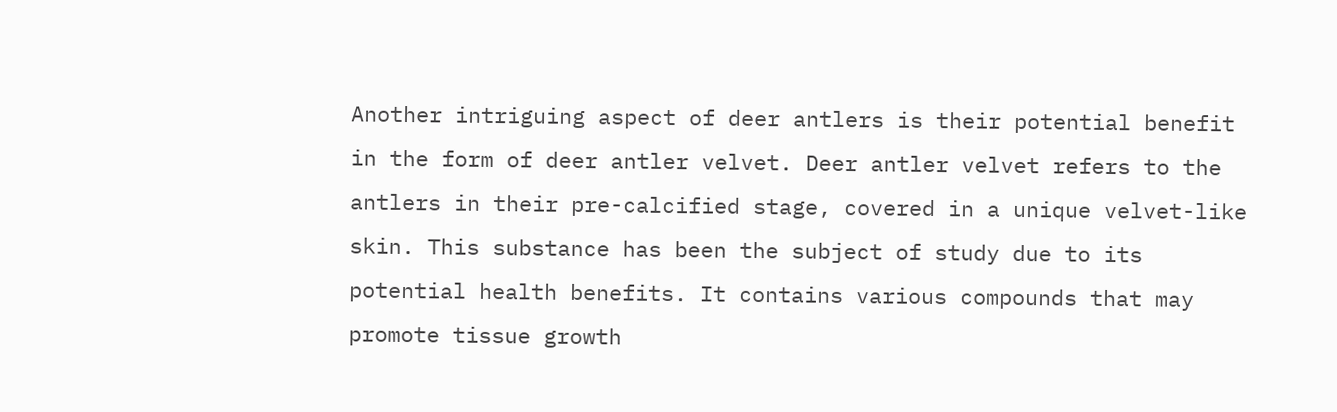Another intriguing aspect of deer antlers is their potential benefit in the form of deer antler velvet. Deer antler velvet refers to the antlers in their pre-calcified stage, covered in a unique velvet-like skin. This substance has been the subject of study due to its potential health benefits. It contains various compounds that may promote tissue growth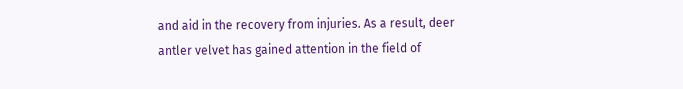and aid in the recovery from injuries. As a result, deer antler velvet has gained attention in the field of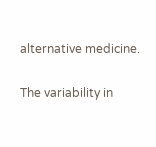alternative medicine.

The variability in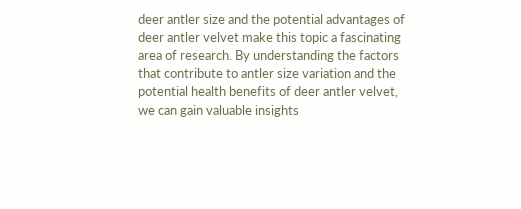deer antler size and the potential advantages of deer antler velvet make this topic a fascinating area of research. By understanding the factors that contribute to antler size variation and the potential health benefits of deer antler velvet, we can gain valuable insights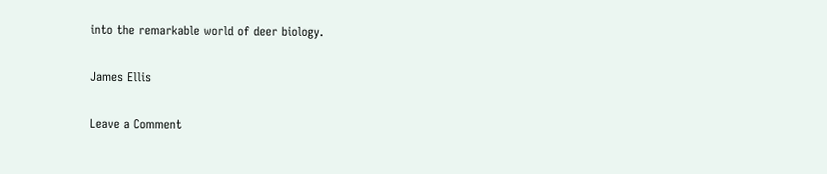into the remarkable world of deer biology.

James Ellis

Leave a Comment